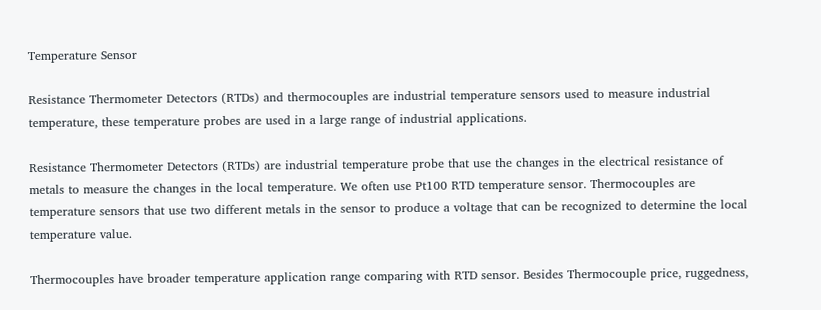Temperature Sensor

Resistance Thermometer Detectors (RTDs) and thermocouples are industrial temperature sensors used to measure industrial temperature, these temperature probes are used in a large range of industrial applications.

Resistance Thermometer Detectors (RTDs) are industrial temperature probe that use the changes in the electrical resistance of metals to measure the changes in the local temperature. We often use Pt100 RTD temperature sensor. Thermocouples are temperature sensors that use two different metals in the sensor to produce a voltage that can be recognized to determine the local temperature value.

Thermocouples have broader temperature application range comparing with RTD sensor. Besides Thermocouple price, ruggedness,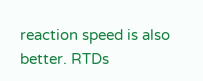reaction speed is also better. RTDs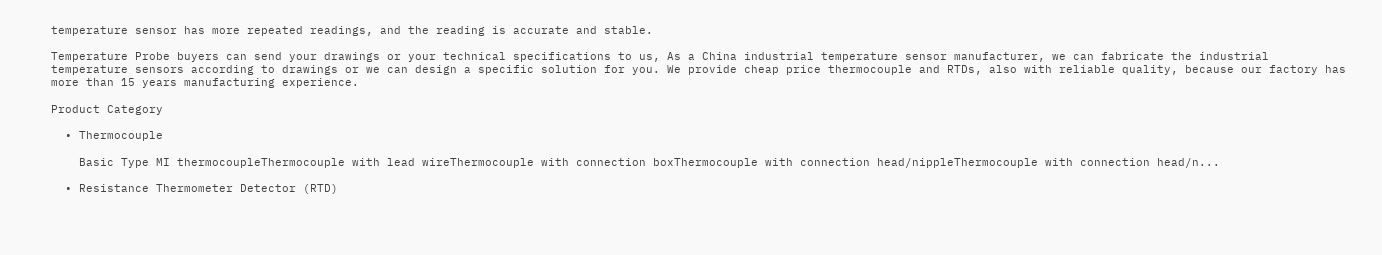temperature sensor has more repeated readings, and the reading is accurate and stable.

Temperature Probe buyers can send your drawings or your technical specifications to us, As a China industrial temperature sensor manufacturer, we can fabricate the industrial temperature sensors according to drawings or we can design a specific solution for you. We provide cheap price thermocouple and RTDs, also with reliable quality, because our factory has more than 15 years manufacturing experience.

Product Category

  • Thermocouple

    Basic Type MI thermocoupleThermocouple with lead wireThermocouple with connection boxThermocouple with connection head/nippleThermocouple with connection head/n...

  • Resistance Thermometer Detector (RTD)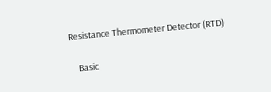Resistance Thermometer Detector (RTD)

    Basic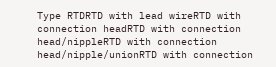Type RTDRTD with lead wireRTD with connection headRTD with connection head/nippleRTD with connection head/nipple/unionRTD with connection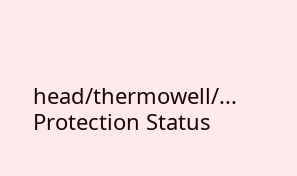head/thermowell/... Protection Status